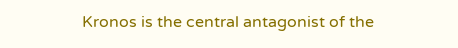Kronos is the central antagonist of the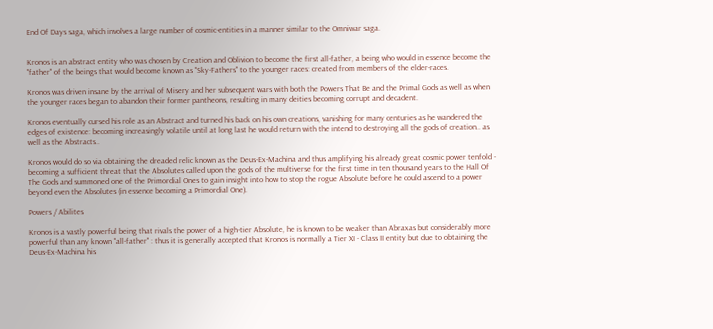End Of Days saga, which involves a large number of cosmic-entities in a manner similar to the Omniwar saga.


Kronos is an abstract entity who was chosen by Creation and Oblivion to become the first all-father, a being who would in essence become the "father" of the beings that would become known as "Sky-Fathers" to the younger races: created from members of the elder-races.

Kronos was driven insane by the arrival of Misery and her subsequent wars with both the Powers That Be and the Primal Gods as well as when the younger races began to abandon their former pantheons, resulting in many deities becoming corrupt and decadent.

Kronos eventually cursed his role as an Abstract and turned his back on his own creations, vanishing for many centuries as he wandered the edges of existence: becoming increasingly volatile until at long last he would return with the intend to destroying all the gods of creation.. as well as the Abstracts..

Kronos would do so via obtaining the dreaded relic known as the Deus-Ex-Machina and thus amplifying his already great cosmic power tenfold - becoming a sufficient threat that the Absolutes called upon the gods of the multiverse for the first time in ten thousand years to the Hall Of The Gods and summoned one of the Primordial Ones to gain insight into how to stop the rogue Absolute before he could ascend to a power beyond even the Absolutes (in essence becoming a Primordial One).

Powers / Abilites

Kronos is a vastly powerful being that rivals the power of a high-tier Absolute, he is known to be weaker than Abraxas but considerably more powerful than any known "all-father" : thus it is generally accepted that Kronos is normally a Tier XI - Class II entity but due to obtaining the Deus-Ex-Machina his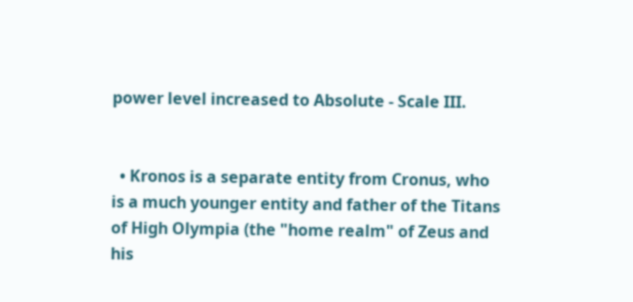power level increased to Absolute - Scale III.


  • Kronos is a separate entity from Cronus, who is a much younger entity and father of the Titans of High Olympia (the "home realm" of Zeus and his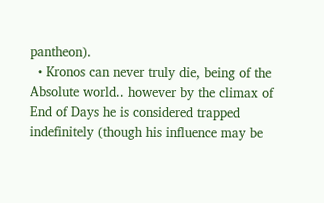pantheon).
  • Kronos can never truly die, being of the Absolute world.. however by the climax of End of Days he is considered trapped indefinitely (though his influence may be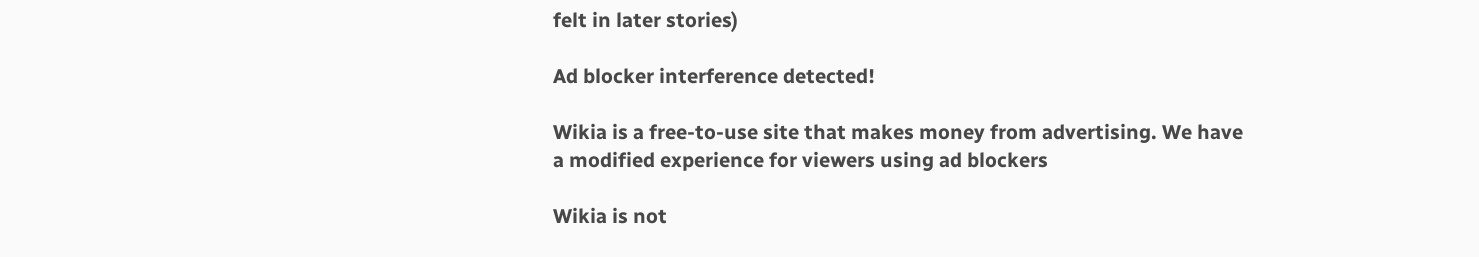felt in later stories)

Ad blocker interference detected!

Wikia is a free-to-use site that makes money from advertising. We have a modified experience for viewers using ad blockers

Wikia is not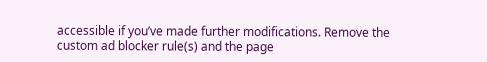accessible if you’ve made further modifications. Remove the custom ad blocker rule(s) and the page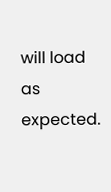will load as expected.